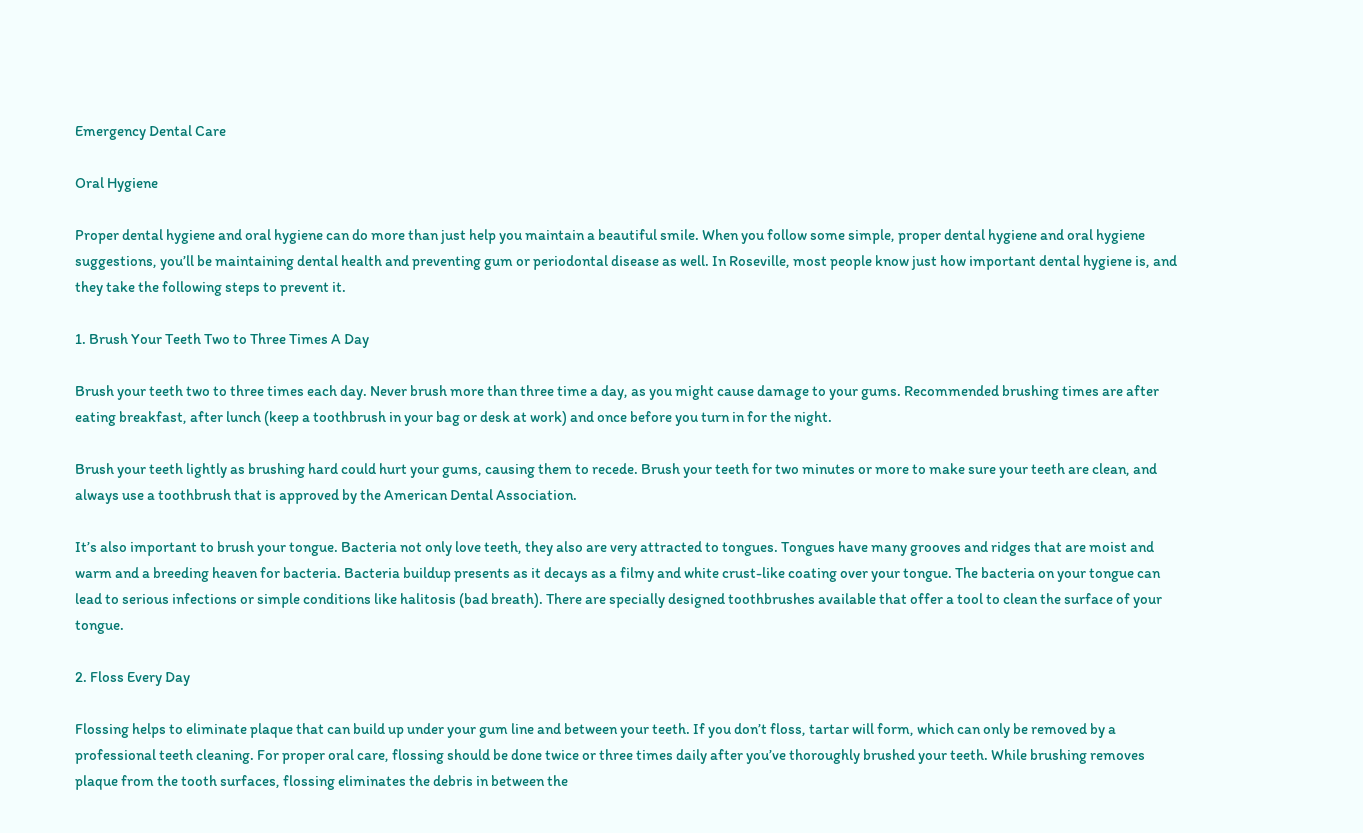Emergency Dental Care

Oral Hygiene

Proper dental hygiene and oral hygiene can do more than just help you maintain a beautiful smile. When you follow some simple, proper dental hygiene and oral hygiene suggestions, you’ll be maintaining dental health and preventing gum or periodontal disease as well. In Roseville, most people know just how important dental hygiene is, and they take the following steps to prevent it.

1. Brush Your Teeth Two to Three Times A Day

Brush your teeth two to three times each day. Never brush more than three time a day, as you might cause damage to your gums. Recommended brushing times are after eating breakfast, after lunch (keep a toothbrush in your bag or desk at work) and once before you turn in for the night.

Brush your teeth lightly as brushing hard could hurt your gums, causing them to recede. Brush your teeth for two minutes or more to make sure your teeth are clean, and always use a toothbrush that is approved by the American Dental Association.

It’s also important to brush your tongue. Bacteria not only love teeth, they also are very attracted to tongues. Tongues have many grooves and ridges that are moist and warm and a breeding heaven for bacteria. Bacteria buildup presents as it decays as a filmy and white crust-like coating over your tongue. The bacteria on your tongue can lead to serious infections or simple conditions like halitosis (bad breath). There are specially designed toothbrushes available that offer a tool to clean the surface of your tongue.

2. Floss Every Day

Flossing helps to eliminate plaque that can build up under your gum line and between your teeth. If you don’t floss, tartar will form, which can only be removed by a professional teeth cleaning. For proper oral care, flossing should be done twice or three times daily after you’ve thoroughly brushed your teeth. While brushing removes plaque from the tooth surfaces, flossing eliminates the debris in between the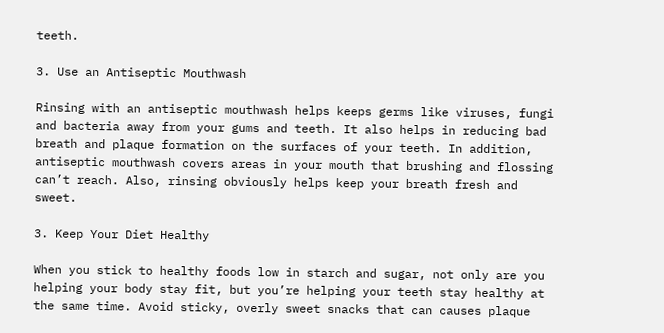teeth.

3. Use an Antiseptic Mouthwash

Rinsing with an antiseptic mouthwash helps keeps germs like viruses, fungi and bacteria away from your gums and teeth. It also helps in reducing bad breath and plaque formation on the surfaces of your teeth. In addition, antiseptic mouthwash covers areas in your mouth that brushing and flossing can’t reach. Also, rinsing obviously helps keep your breath fresh and sweet.

3. Keep Your Diet Healthy

When you stick to healthy foods low in starch and sugar, not only are you helping your body stay fit, but you’re helping your teeth stay healthy at the same time. Avoid sticky, overly sweet snacks that can causes plaque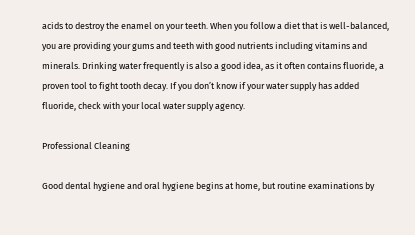acids to destroy the enamel on your teeth. When you follow a diet that is well-balanced, you are providing your gums and teeth with good nutrients including vitamins and minerals. Drinking water frequently is also a good idea, as it often contains fluoride, a proven tool to fight tooth decay. If you don’t know if your water supply has added fluoride, check with your local water supply agency.

Professional Cleaning

Good dental hygiene and oral hygiene begins at home, but routine examinations by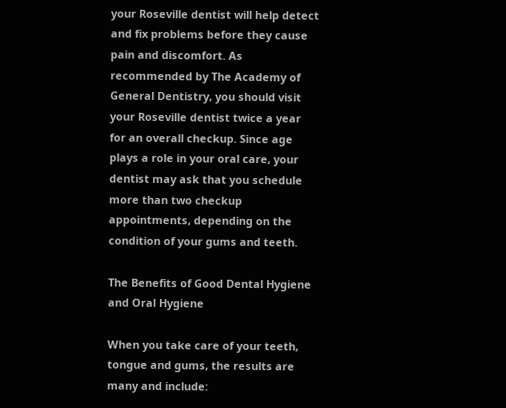your Roseville dentist will help detect and fix problems before they cause pain and discomfort. As recommended by The Academy of General Dentistry, you should visit your Roseville dentist twice a year for an overall checkup. Since age plays a role in your oral care, your dentist may ask that you schedule more than two checkup appointments, depending on the condition of your gums and teeth.

The Benefits of Good Dental Hygiene and Oral Hygiene

When you take care of your teeth, tongue and gums, the results are many and include: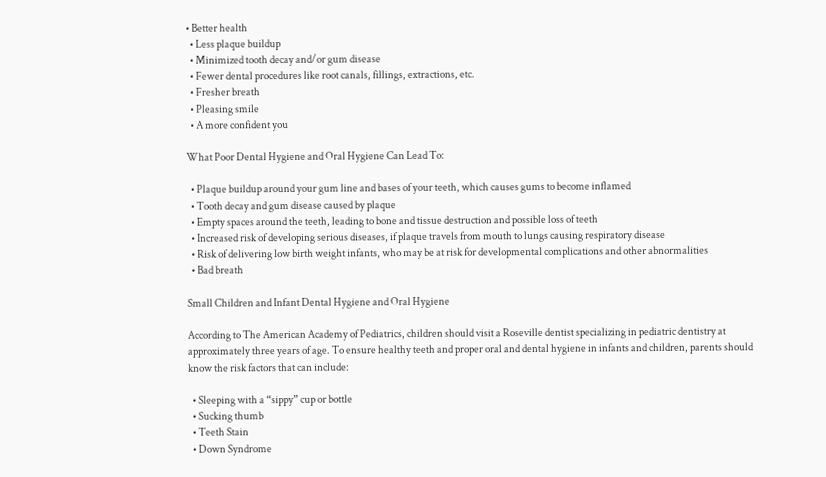• Better health
  • Less plaque buildup
  • Minimized tooth decay and/or gum disease
  • Fewer dental procedures like root canals, fillings, extractions, etc.
  • Fresher breath
  • Pleasing smile
  • A more confident you

What Poor Dental Hygiene and Oral Hygiene Can Lead To:

  • Plaque buildup around your gum line and bases of your teeth, which causes gums to become inflamed
  • Tooth decay and gum disease caused by plaque
  • Empty spaces around the teeth, leading to bone and tissue destruction and possible loss of teeth
  • Increased risk of developing serious diseases, if plaque travels from mouth to lungs causing respiratory disease
  • Risk of delivering low birth weight infants, who may be at risk for developmental complications and other abnormalities
  • Bad breath

Small Children and Infant Dental Hygiene and Oral Hygiene

According to The American Academy of Pediatrics, children should visit a Roseville dentist specializing in pediatric dentistry at approximately three years of age. To ensure healthy teeth and proper oral and dental hygiene in infants and children, parents should know the risk factors that can include:

  • Sleeping with a “sippy” cup or bottle
  • Sucking thumb
  • Teeth Stain
  • Down Syndrome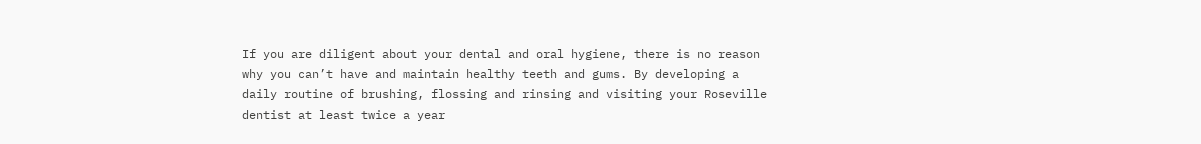If you are diligent about your dental and oral hygiene, there is no reason why you can’t have and maintain healthy teeth and gums. By developing a daily routine of brushing, flossing and rinsing and visiting your Roseville dentist at least twice a year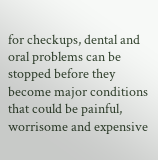for checkups, dental and oral problems can be stopped before they become major conditions that could be painful, worrisome and expensive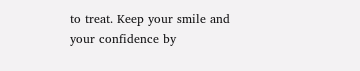to treat. Keep your smile and your confidence by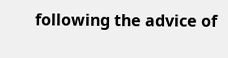following the advice of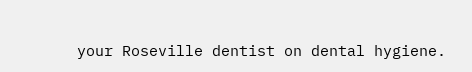your Roseville dentist on dental hygiene.